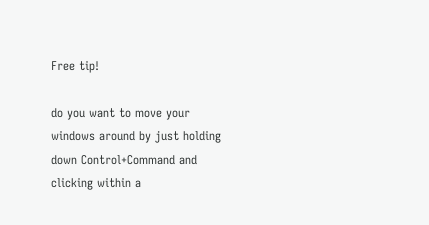Free tip!

do you want to move your windows around by just holding down Control+Command and clicking within a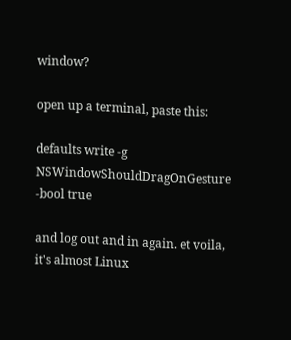window?

open up a terminal, paste this:

defaults write -g NSWindowShouldDragOnGesture -bool true

and log out and in again. et voila, it's almost Linux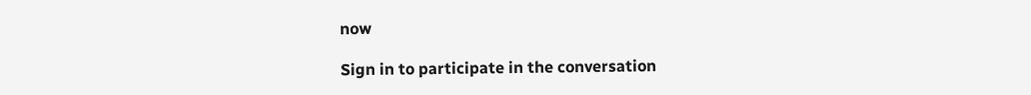now

Sign in to participate in the conversation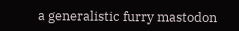a generalistic furry mastodon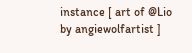instance [ art of @Lio by angiewolfartist ]